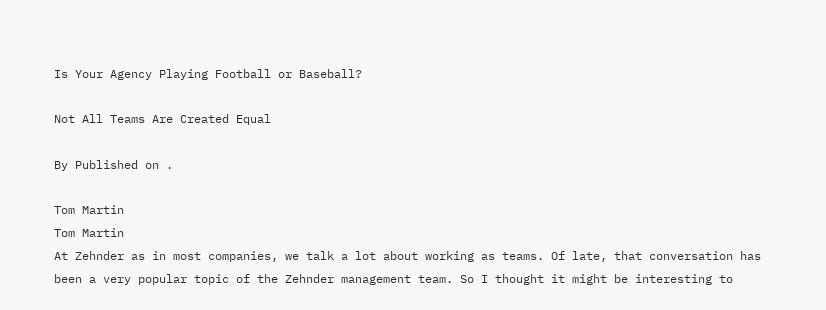Is Your Agency Playing Football or Baseball?

Not All Teams Are Created Equal

By Published on .

Tom Martin
Tom Martin
At Zehnder as in most companies, we talk a lot about working as teams. Of late, that conversation has been a very popular topic of the Zehnder management team. So I thought it might be interesting to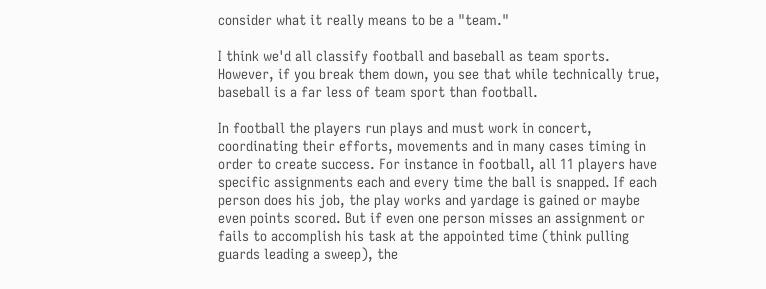consider what it really means to be a "team."

I think we'd all classify football and baseball as team sports. However, if you break them down, you see that while technically true, baseball is a far less of team sport than football.

In football the players run plays and must work in concert, coordinating their efforts, movements and in many cases timing in order to create success. For instance in football, all 11 players have specific assignments each and every time the ball is snapped. If each person does his job, the play works and yardage is gained or maybe even points scored. But if even one person misses an assignment or fails to accomplish his task at the appointed time (think pulling guards leading a sweep), the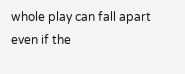whole play can fall apart even if the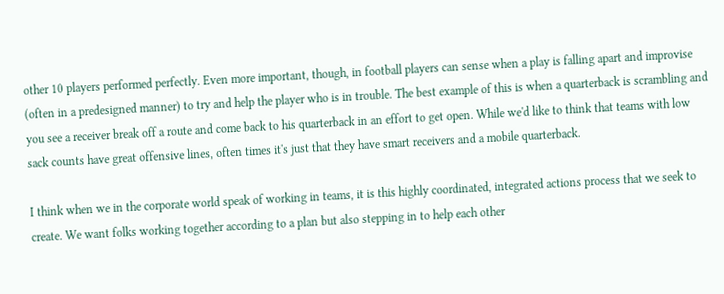other 10 players performed perfectly. Even more important, though, in football players can sense when a play is falling apart and improvise (often in a predesigned manner) to try and help the player who is in trouble. The best example of this is when a quarterback is scrambling and you see a receiver break off a route and come back to his quarterback in an effort to get open. While we'd like to think that teams with low sack counts have great offensive lines, often times it's just that they have smart receivers and a mobile quarterback.

I think when we in the corporate world speak of working in teams, it is this highly coordinated, integrated actions process that we seek to create. We want folks working together according to a plan but also stepping in to help each other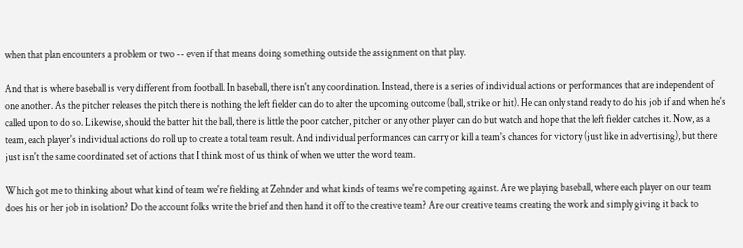when that plan encounters a problem or two -- even if that means doing something outside the assignment on that play.

And that is where baseball is very different from football. In baseball, there isn't any coordination. Instead, there is a series of individual actions or performances that are independent of one another. As the pitcher releases the pitch there is nothing the left fielder can do to alter the upcoming outcome (ball, strike or hit). He can only stand ready to do his job if and when he's called upon to do so. Likewise, should the batter hit the ball, there is little the poor catcher, pitcher or any other player can do but watch and hope that the left fielder catches it. Now, as a team, each player's individual actions do roll up to create a total team result. And individual performances can carry or kill a team's chances for victory (just like in advertising), but there just isn't the same coordinated set of actions that I think most of us think of when we utter the word team.

Which got me to thinking about what kind of team we're fielding at Zehnder and what kinds of teams we're competing against. Are we playing baseball, where each player on our team does his or her job in isolation? Do the account folks write the brief and then hand it off to the creative team? Are our creative teams creating the work and simply giving it back to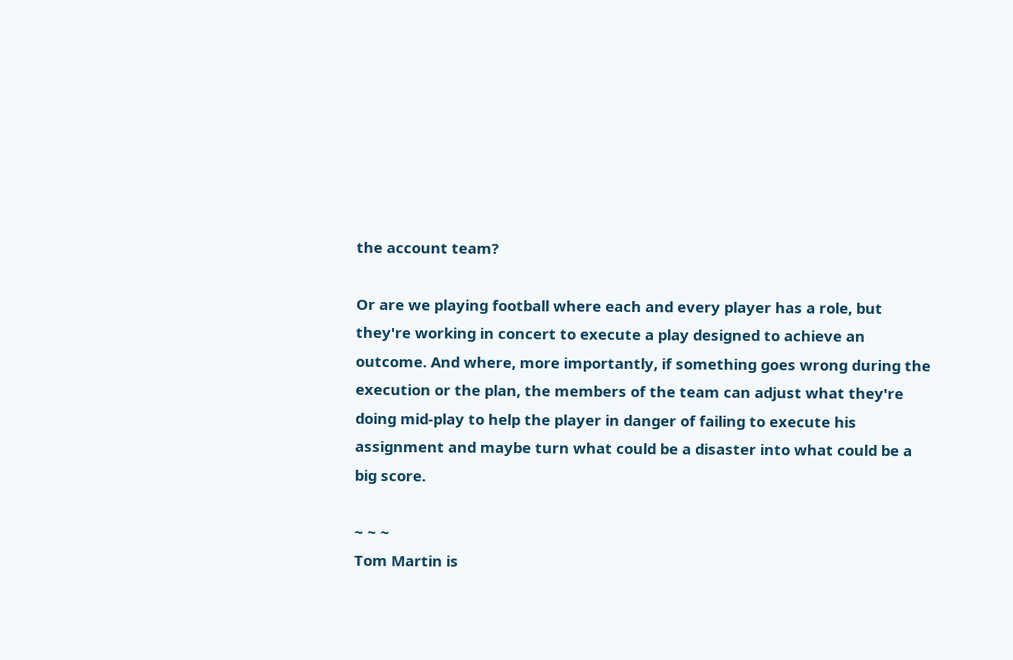the account team?

Or are we playing football where each and every player has a role, but they're working in concert to execute a play designed to achieve an outcome. And where, more importantly, if something goes wrong during the execution or the plan, the members of the team can adjust what they're doing mid-play to help the player in danger of failing to execute his assignment and maybe turn what could be a disaster into what could be a big score.

~ ~ ~
Tom Martin is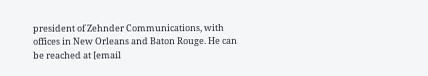president of Zehnder Communications, with offices in New Orleans and Baton Rouge. He can be reached at [email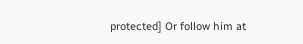protected] Or follow him at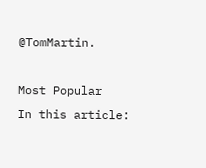@TomMartin.

Most Popular
In this article: